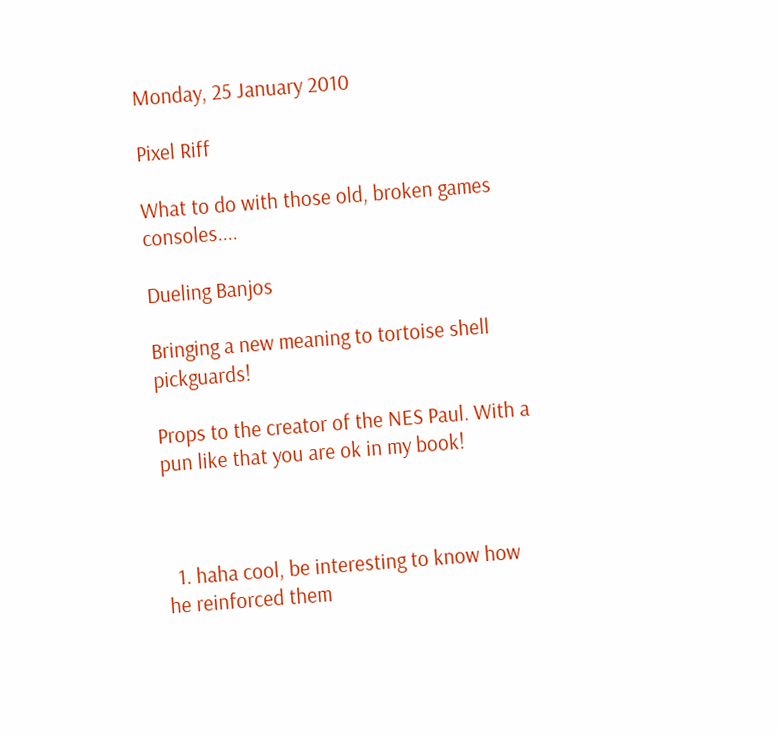Monday, 25 January 2010

Pixel Riff

What to do with those old, broken games consoles....

Dueling Banjos

Bringing a new meaning to tortoise shell pickguards!

Props to the creator of the NES Paul. With a pun like that you are ok in my book!



  1. haha cool, be interesting to know how he reinforced them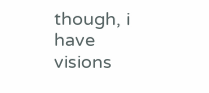though, i have visions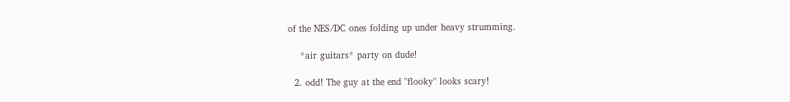of the NES/DC ones folding up under heavy strumming.

    *air guitars* party on dude!

  2. odd! The guy at the end "flooky" looks scary!